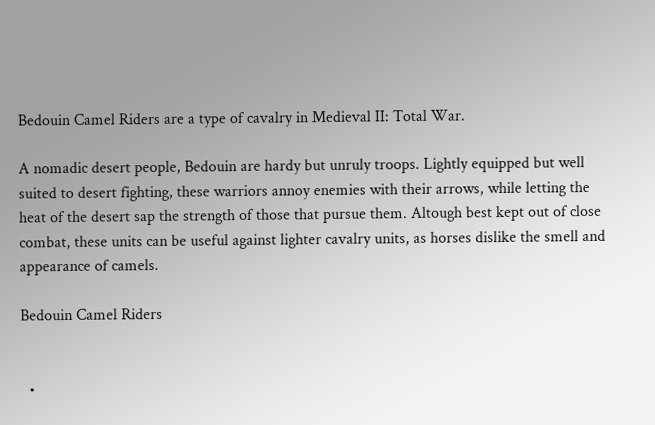Bedouin Camel Riders are a type of cavalry in Medieval II: Total War.

A nomadic desert people, Bedouin are hardy but unruly troops. Lightly equipped but well suited to desert fighting, these warriors annoy enemies with their arrows, while letting the heat of the desert sap the strength of those that pursue them. Altough best kept out of close combat, these units can be useful against lighter cavalry units, as horses dislike the smell and appearance of camels.

Bedouin Camel Riders


  •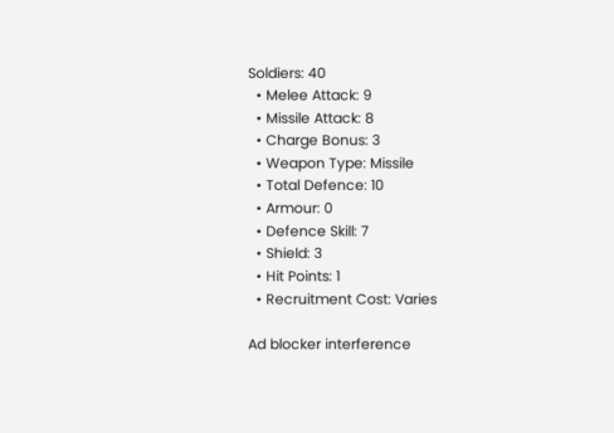Soldiers: 40
  • Melee Attack: 9
  • Missile Attack: 8
  • Charge Bonus: 3
  • Weapon Type: Missile
  • Total Defence: 10
  • Armour: 0
  • Defence Skill: 7
  • Shield: 3
  • Hit Points: 1
  • Recruitment Cost: Varies

Ad blocker interference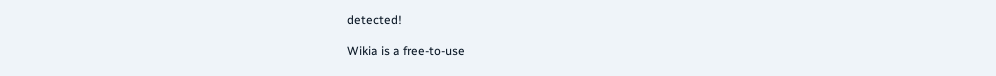detected!

Wikia is a free-to-use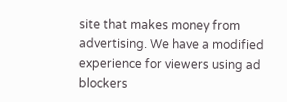site that makes money from advertising. We have a modified experience for viewers using ad blockers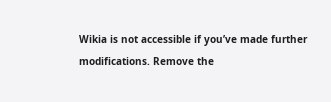Wikia is not accessible if you’ve made further modifications. Remove the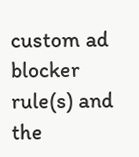custom ad blocker rule(s) and the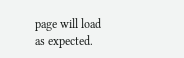page will load as expected.